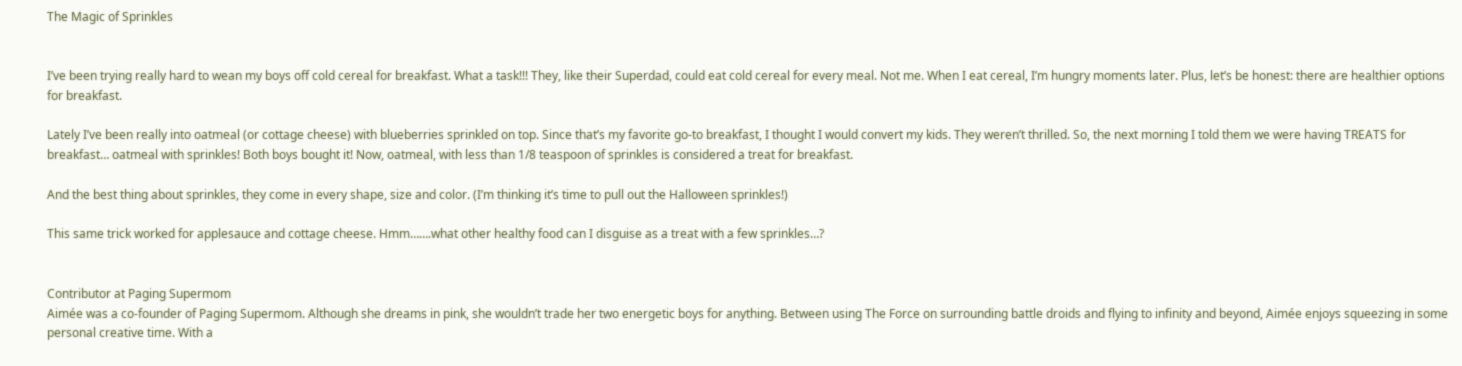The Magic of Sprinkles


I’ve been trying really hard to wean my boys off cold cereal for breakfast. What a task!!! They, like their Superdad, could eat cold cereal for every meal. Not me. When I eat cereal, I’m hungry moments later. Plus, let’s be honest: there are healthier options for breakfast.

Lately I’ve been really into oatmeal (or cottage cheese) with blueberries sprinkled on top. Since that’s my favorite go-to breakfast, I thought I would convert my kids. They weren’t thrilled. So, the next morning I told them we were having TREATS for breakfast… oatmeal with sprinkles! Both boys bought it! Now, oatmeal, with less than 1/8 teaspoon of sprinkles is considered a treat for breakfast.

And the best thing about sprinkles, they come in every shape, size and color. (I’m thinking it’s time to pull out the Halloween sprinkles!)

This same trick worked for applesauce and cottage cheese. Hmm…….what other healthy food can I disguise as a treat with a few sprinkles…?


Contributor at Paging Supermom
Aimée was a co-founder of Paging Supermom. Although she dreams in pink, she wouldn’t trade her two energetic boys for anything. Between using The Force on surrounding battle droids and flying to infinity and beyond, Aimée enjoys squeezing in some personal creative time. With a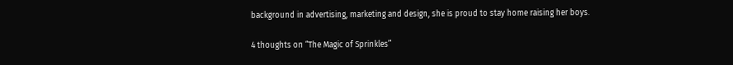background in advertising, marketing and design, she is proud to stay home raising her boys.

4 thoughts on “The Magic of Sprinkles”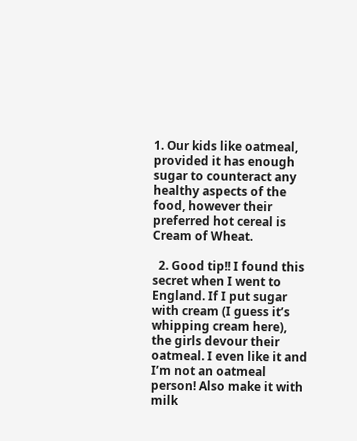1. Our kids like oatmeal, provided it has enough sugar to counteract any healthy aspects of the food, however their preferred hot cereal is Cream of Wheat.

  2. Good tip!! I found this secret when I went to England. If I put sugar with cream (I guess it’s whipping cream here), the girls devour their oatmeal. I even like it and I’m not an oatmeal person! Also make it with milk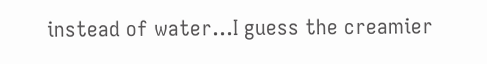instead of water…I guess the creamier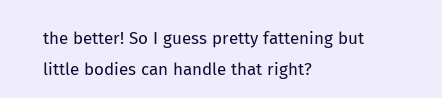the better! So I guess pretty fattening but little bodies can handle that right?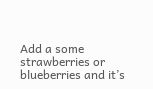Add a some strawberries or blueberries and it’s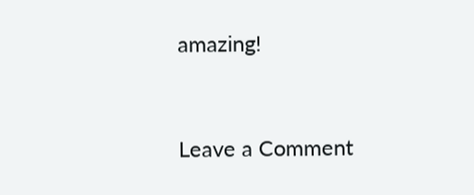amazing!


Leave a Comment